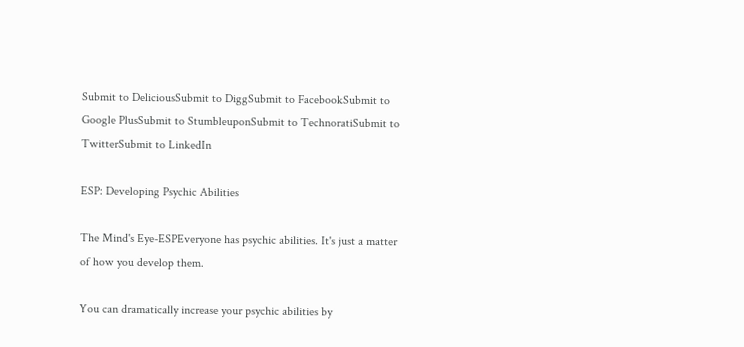Submit to DeliciousSubmit to DiggSubmit to FacebookSubmit to Google PlusSubmit to StumbleuponSubmit to TechnoratiSubmit to TwitterSubmit to LinkedIn

ESP: Developing Psychic Abilities

The Mind's Eye-ESPEveryone has psychic abilities. It's just a matter of how you develop them.

You can dramatically increase your psychic abilities by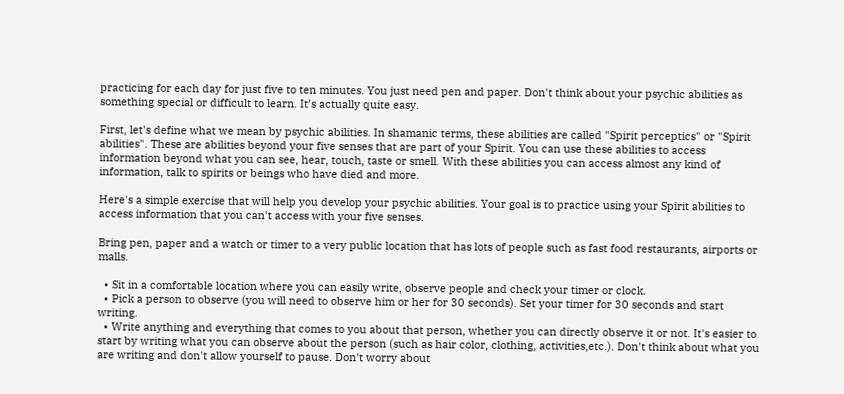practicing for each day for just five to ten minutes. You just need pen and paper. Don't think about your psychic abilities as something special or difficult to learn. It’s actually quite easy.

First, let's define what we mean by psychic abilities. In shamanic terms, these abilities are called "Spirit perceptics" or "Spirit abilities". These are abilities beyond your five senses that are part of your Spirit. You can use these abilities to access information beyond what you can see, hear, touch, taste or smell. With these abilities you can access almost any kind of information, talk to spirits or beings who have died and more.

Here's a simple exercise that will help you develop your psychic abilities. Your goal is to practice using your Spirit abilities to access information that you can't access with your five senses.

Bring pen, paper and a watch or timer to a very public location that has lots of people such as fast food restaurants, airports or malls.

  • Sit in a comfortable location where you can easily write, observe people and check your timer or clock.
  • Pick a person to observe (you will need to observe him or her for 30 seconds). Set your timer for 30 seconds and start writing.
  • Write anything and everything that comes to you about that person, whether you can directly observe it or not. It's easier to start by writing what you can observe about the person (such as hair color, clothing, activities,etc.). Don't think about what you are writing and don't allow yourself to pause. Don't worry about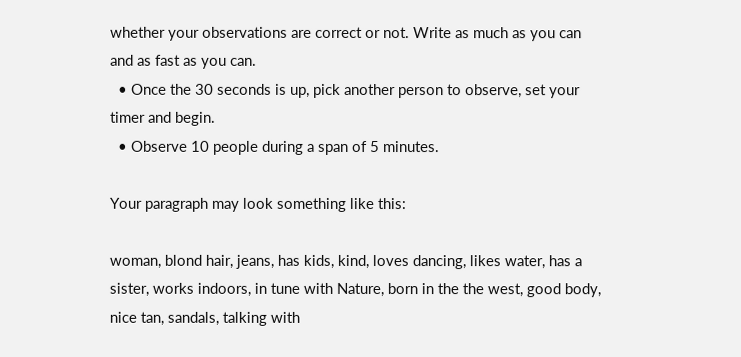whether your observations are correct or not. Write as much as you can and as fast as you can.
  • Once the 30 seconds is up, pick another person to observe, set your timer and begin.
  • Observe 10 people during a span of 5 minutes.

Your paragraph may look something like this:

woman, blond hair, jeans, has kids, kind, loves dancing, likes water, has a sister, works indoors, in tune with Nature, born in the the west, good body, nice tan, sandals, talking with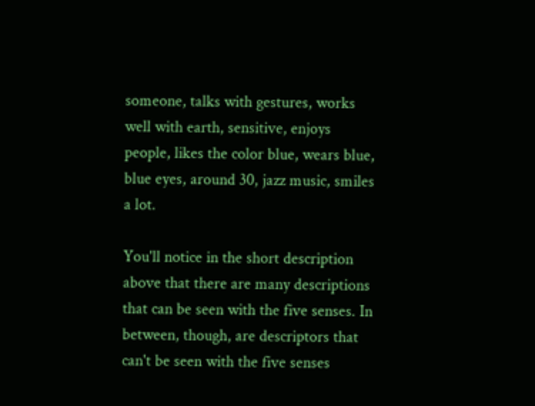someone, talks with gestures, works well with earth, sensitive, enjoys people, likes the color blue, wears blue, blue eyes, around 30, jazz music, smiles a lot.

You'll notice in the short description above that there are many descriptions that can be seen with the five senses. In between, though, are descriptors that can't be seen with the five senses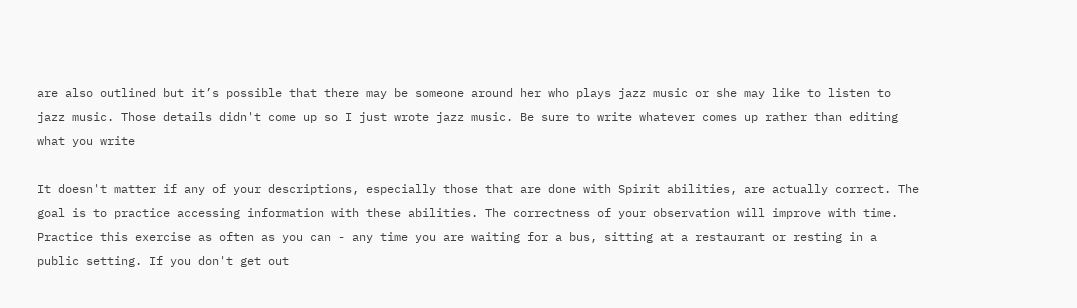are also outlined but it’s possible that there may be someone around her who plays jazz music or she may like to listen to jazz music. Those details didn't come up so I just wrote jazz music. Be sure to write whatever comes up rather than editing what you write

It doesn't matter if any of your descriptions, especially those that are done with Spirit abilities, are actually correct. The goal is to practice accessing information with these abilities. The correctness of your observation will improve with time. Practice this exercise as often as you can - any time you are waiting for a bus, sitting at a restaurant or resting in a public setting. If you don't get out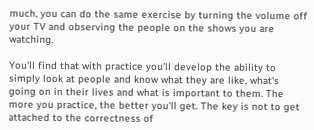much, you can do the same exercise by turning the volume off your TV and observing the people on the shows you are watching.

You'll find that with practice you’ll develop the ability to simply look at people and know what they are like, what's going on in their lives and what is important to them. The more you practice, the better you'll get. The key is not to get attached to the correctness of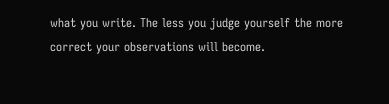what you write. The less you judge yourself the more correct your observations will become.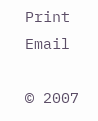Print Email

© 2007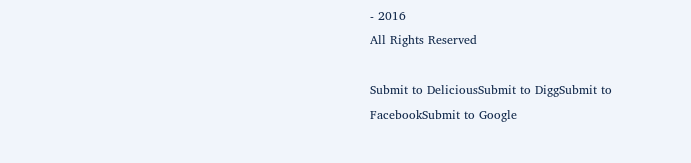- 2016
All Rights Reserved

Submit to DeliciousSubmit to DiggSubmit to FacebookSubmit to Google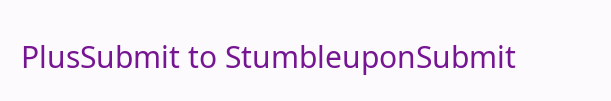PlusSubmit to StumbleuponSubmit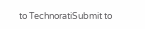to TechnoratiSubmit to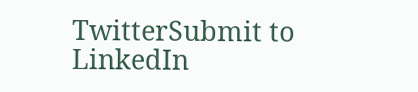TwitterSubmit to LinkedIn